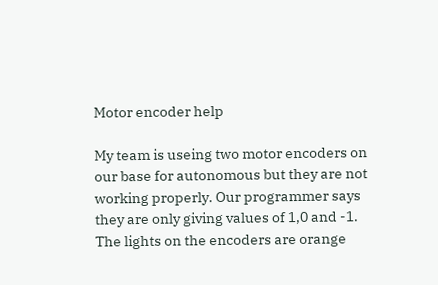Motor encoder help

My team is useing two motor encoders on our base for autonomous but they are not working properly. Our programmer says they are only giving values of 1,0 and -1. The lights on the encoders are orange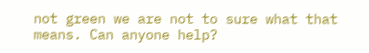not green we are not to sure what that means. Can anyone help?